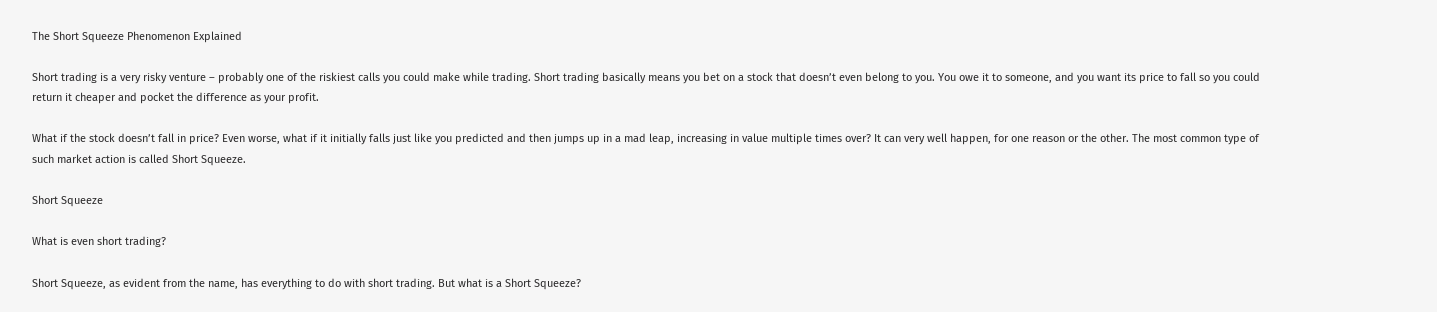The Short Squeeze Phenomenon Explained

Short trading is a very risky venture – probably one of the riskiest calls you could make while trading. Short trading basically means you bet on a stock that doesn’t even belong to you. You owe it to someone, and you want its price to fall so you could return it cheaper and pocket the difference as your profit.

What if the stock doesn’t fall in price? Even worse, what if it initially falls just like you predicted and then jumps up in a mad leap, increasing in value multiple times over? It can very well happen, for one reason or the other. The most common type of such market action is called Short Squeeze.

Short Squeeze

What is even short trading?

Short Squeeze, as evident from the name, has everything to do with short trading. But what is a Short Squeeze?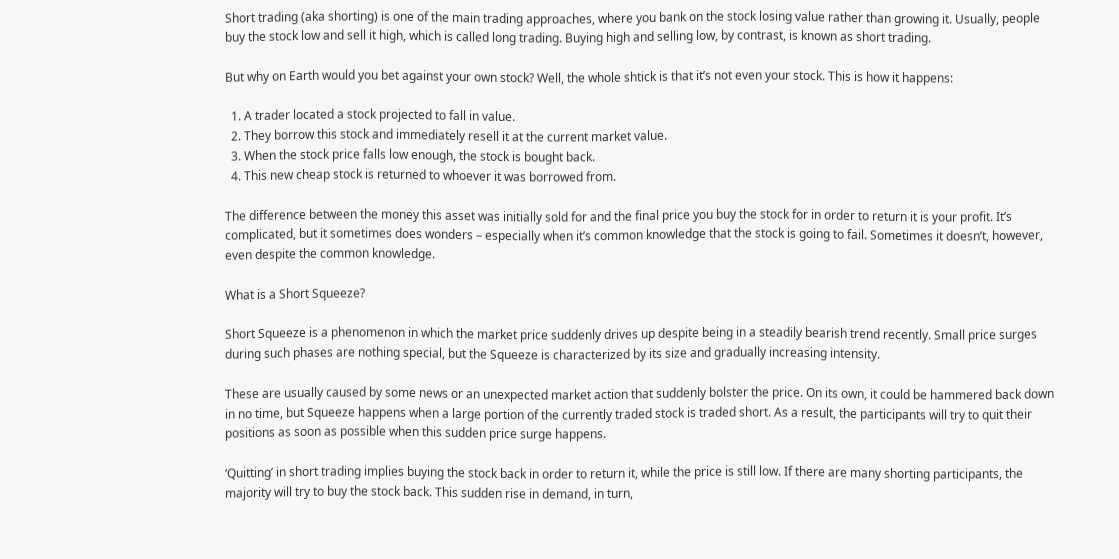Short trading (aka shorting) is one of the main trading approaches, where you bank on the stock losing value rather than growing it. Usually, people buy the stock low and sell it high, which is called long trading. Buying high and selling low, by contrast, is known as short trading.

But why on Earth would you bet against your own stock? Well, the whole shtick is that it’s not even your stock. This is how it happens:

  1. A trader located a stock projected to fall in value.
  2. They borrow this stock and immediately resell it at the current market value.
  3. When the stock price falls low enough, the stock is bought back.
  4. This new cheap stock is returned to whoever it was borrowed from.

The difference between the money this asset was initially sold for and the final price you buy the stock for in order to return it is your profit. It’s complicated, but it sometimes does wonders – especially when it’s common knowledge that the stock is going to fail. Sometimes it doesn’t, however, even despite the common knowledge.

What is a Short Squeeze?

Short Squeeze is a phenomenon in which the market price suddenly drives up despite being in a steadily bearish trend recently. Small price surges during such phases are nothing special, but the Squeeze is characterized by its size and gradually increasing intensity.

These are usually caused by some news or an unexpected market action that suddenly bolster the price. On its own, it could be hammered back down in no time, but Squeeze happens when a large portion of the currently traded stock is traded short. As a result, the participants will try to quit their positions as soon as possible when this sudden price surge happens.

‘Quitting’ in short trading implies buying the stock back in order to return it, while the price is still low. If there are many shorting participants, the majority will try to buy the stock back. This sudden rise in demand, in turn,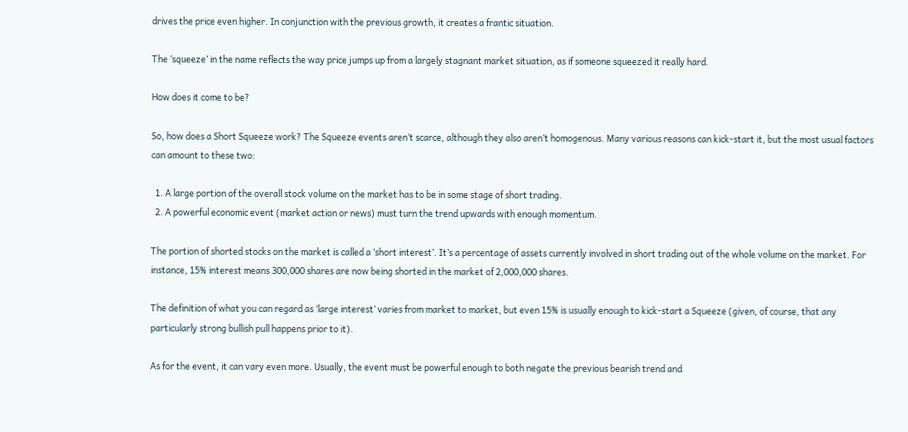drives the price even higher. In conjunction with the previous growth, it creates a frantic situation.

The ‘squeeze’ in the name reflects the way price jumps up from a largely stagnant market situation, as if someone squeezed it really hard.

How does it come to be?

So, how does a Short Squeeze work? The Squeeze events aren’t scarce, although they also aren’t homogenous. Many various reasons can kick-start it, but the most usual factors can amount to these two:

  1. A large portion of the overall stock volume on the market has to be in some stage of short trading.
  2. A powerful economic event (market action or news) must turn the trend upwards with enough momentum.

The portion of shorted stocks on the market is called a ‘short interest’. It’s a percentage of assets currently involved in short trading out of the whole volume on the market. For instance, 15% interest means 300,000 shares are now being shorted in the market of 2,000,000 shares.

The definition of what you can regard as ‘large interest’ varies from market to market, but even 15% is usually enough to kick-start a Squeeze (given, of course, that any particularly strong bullish pull happens prior to it).

As for the event, it can vary even more. Usually, the event must be powerful enough to both negate the previous bearish trend and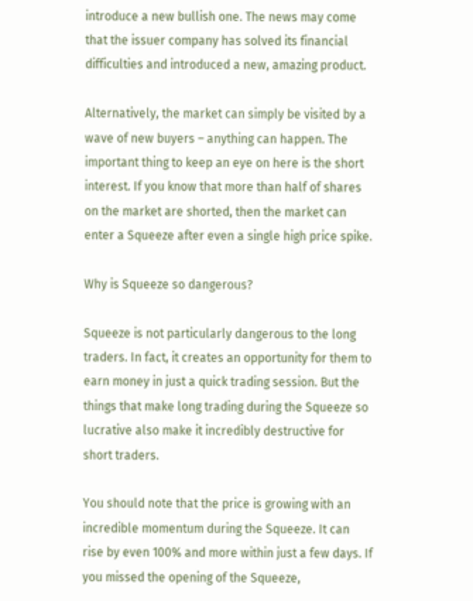introduce a new bullish one. The news may come that the issuer company has solved its financial difficulties and introduced a new, amazing product.

Alternatively, the market can simply be visited by a wave of new buyers – anything can happen. The important thing to keep an eye on here is the short interest. If you know that more than half of shares on the market are shorted, then the market can enter a Squeeze after even a single high price spike.

Why is Squeeze so dangerous?

Squeeze is not particularly dangerous to the long traders. In fact, it creates an opportunity for them to earn money in just a quick trading session. But the things that make long trading during the Squeeze so lucrative also make it incredibly destructive for short traders.

You should note that the price is growing with an incredible momentum during the Squeeze. It can rise by even 100% and more within just a few days. If you missed the opening of the Squeeze,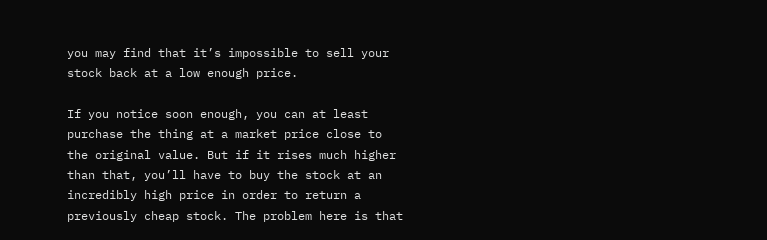you may find that it’s impossible to sell your stock back at a low enough price.

If you notice soon enough, you can at least purchase the thing at a market price close to the original value. But if it rises much higher than that, you’ll have to buy the stock at an incredibly high price in order to return a previously cheap stock. The problem here is that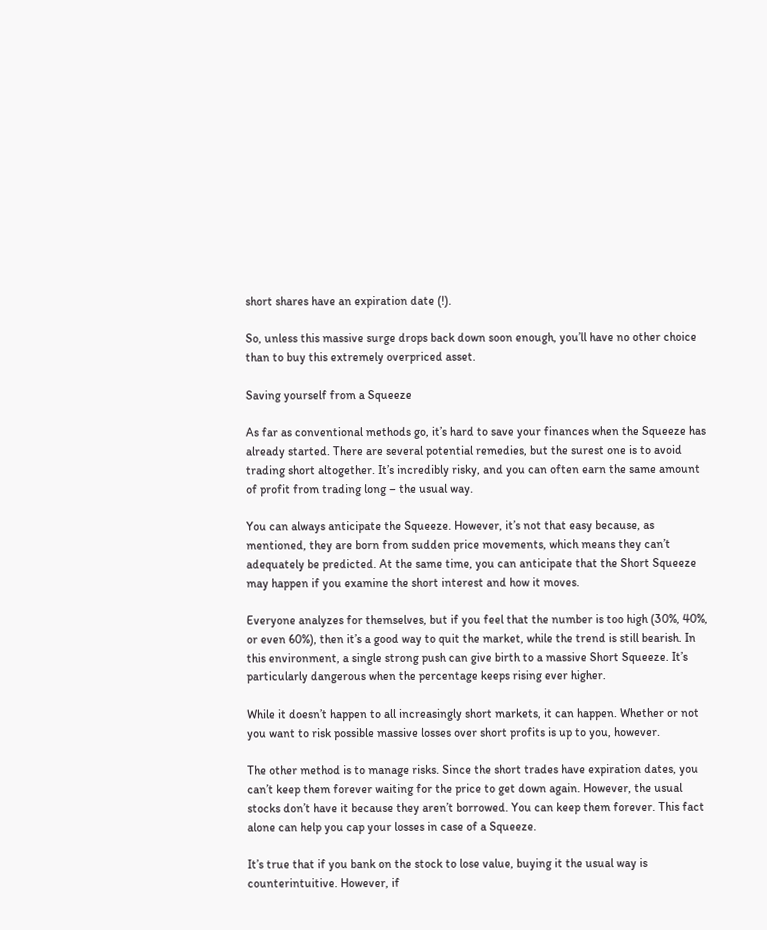short shares have an expiration date (!).

So, unless this massive surge drops back down soon enough, you’ll have no other choice than to buy this extremely overpriced asset.

Saving yourself from a Squeeze

As far as conventional methods go, it’s hard to save your finances when the Squeeze has already started. There are several potential remedies, but the surest one is to avoid trading short altogether. It’s incredibly risky, and you can often earn the same amount of profit from trading long – the usual way.

You can always anticipate the Squeeze. However, it’s not that easy because, as mentioned, they are born from sudden price movements, which means they can’t adequately be predicted. At the same time, you can anticipate that the Short Squeeze may happen if you examine the short interest and how it moves.

Everyone analyzes for themselves, but if you feel that the number is too high (30%, 40%, or even 60%), then it’s a good way to quit the market, while the trend is still bearish. In this environment, a single strong push can give birth to a massive Short Squeeze. It’s particularly dangerous when the percentage keeps rising ever higher.

While it doesn’t happen to all increasingly short markets, it can happen. Whether or not you want to risk possible massive losses over short profits is up to you, however.

The other method is to manage risks. Since the short trades have expiration dates, you can’t keep them forever waiting for the price to get down again. However, the usual stocks don’t have it because they aren’t borrowed. You can keep them forever. This fact alone can help you cap your losses in case of a Squeeze.

It’s true that if you bank on the stock to lose value, buying it the usual way is counterintuitive. However, if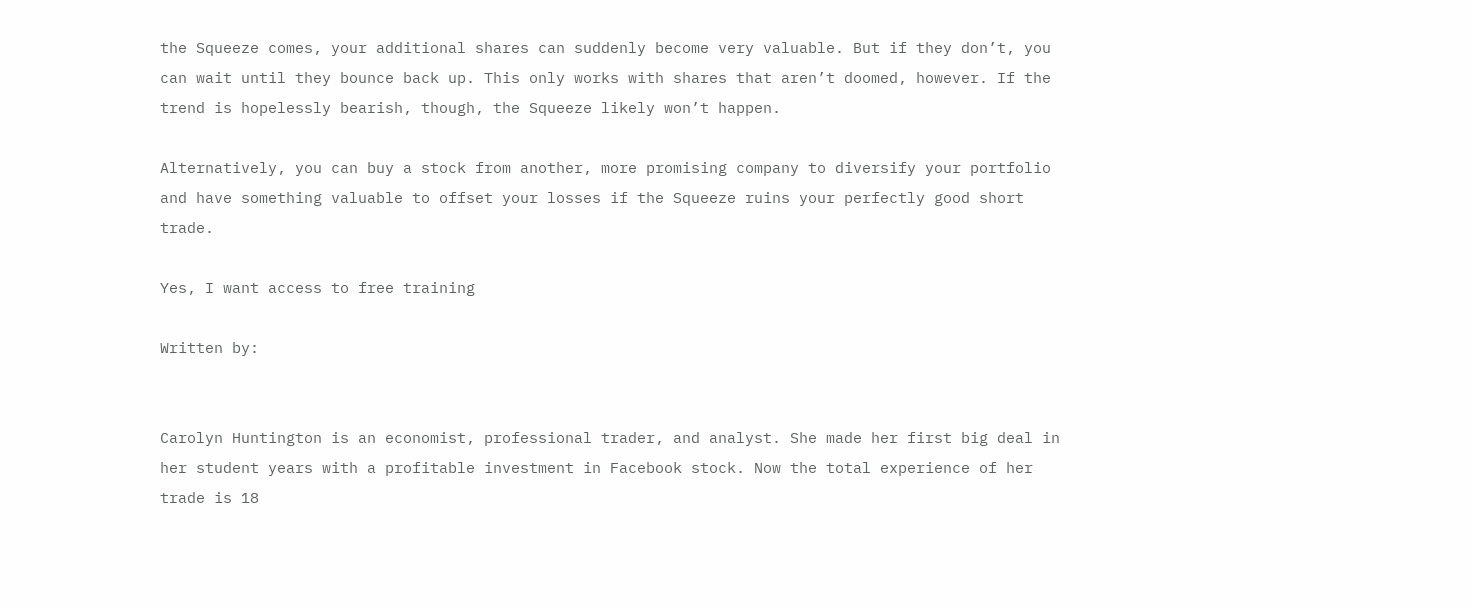the Squeeze comes, your additional shares can suddenly become very valuable. But if they don’t, you can wait until they bounce back up. This only works with shares that aren’t doomed, however. If the trend is hopelessly bearish, though, the Squeeze likely won’t happen.

Alternatively, you can buy a stock from another, more promising company to diversify your portfolio and have something valuable to offset your losses if the Squeeze ruins your perfectly good short trade.

Yes, I want access to free training

Written by:


Carolyn Huntington is an economist, professional trader, and analyst. She made her first big deal in her student years with a profitable investment in Facebook stock. Now the total experience of her trade is 18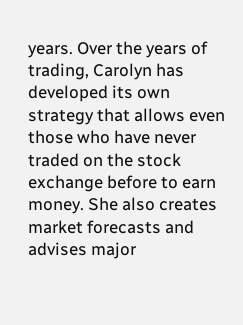years. Over the years of trading, Carolyn has developed its own strategy that allows even those who have never traded on the stock exchange before to earn money. She also creates market forecasts and advises major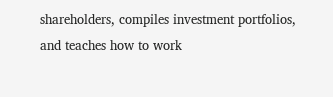shareholders, compiles investment portfolios, and teaches how to work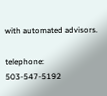with automated advisors.

telephone: 503-547-5192